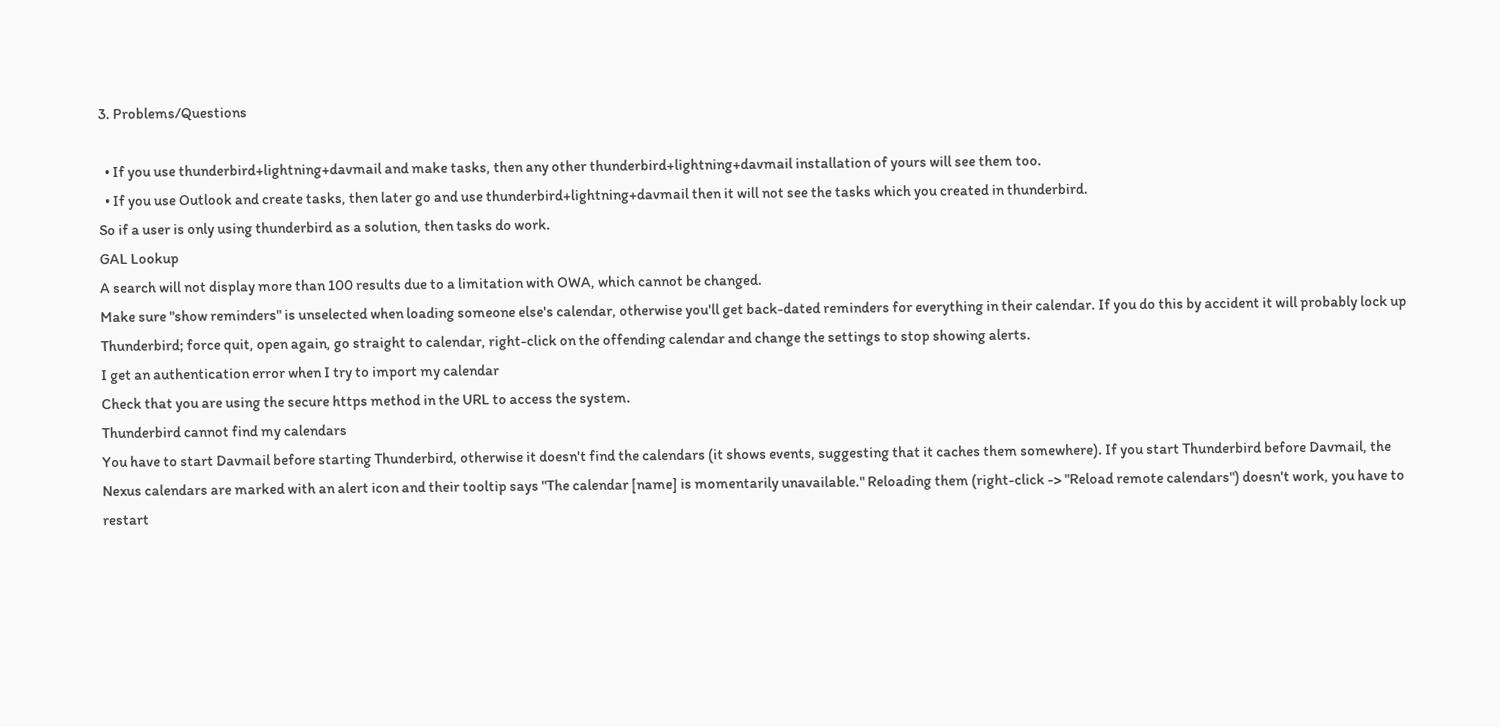3. Problems/Questions

  • If you use thunderbird+lightning+davmail and make tasks, then any other thunderbird+lightning+davmail installation of yours will see them too.
  • If you use Outlook and create tasks, then later go and use thunderbird+lightning+davmail then it will not see the tasks which you created in thunderbird.
So if a user is only using thunderbird as a solution, then tasks do work.
GAL Lookup
A search will not display more than 100 results due to a limitation with OWA, which cannot be changed.
Make sure "show reminders" is unselected when loading someone else's calendar, otherwise you'll get back-dated reminders for everything in their calendar. If you do this by accident it will probably lock up Thunderbird; force quit, open again, go straight to calendar, right-click on the offending calendar and change the settings to stop showing alerts.
I get an authentication error when I try to import my calendar
Check that you are using the secure https method in the URL to access the system.
Thunderbird cannot find my calendars
You have to start Davmail before starting Thunderbird, otherwise it doesn't find the calendars (it shows events, suggesting that it caches them somewhere). If you start Thunderbird before Davmail, the Nexus calendars are marked with an alert icon and their tooltip says "The calendar [name] is momentarily unavailable." Reloading them (right-click -> "Reload remote calendars") doesn't work, you have to restart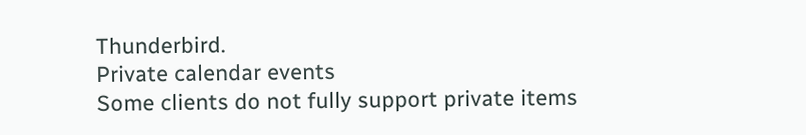Thunderbird.
Private calendar events
Some clients do not fully support private items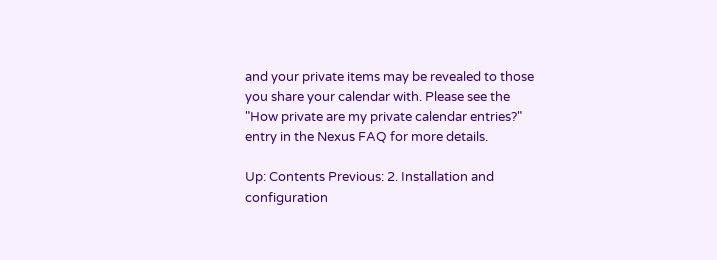and your private items may be revealed to those you share your calendar with. Please see the "How private are my private calendar entries?" entry in the Nexus FAQ for more details.

Up: Contents Previous: 2. Installation and configuration